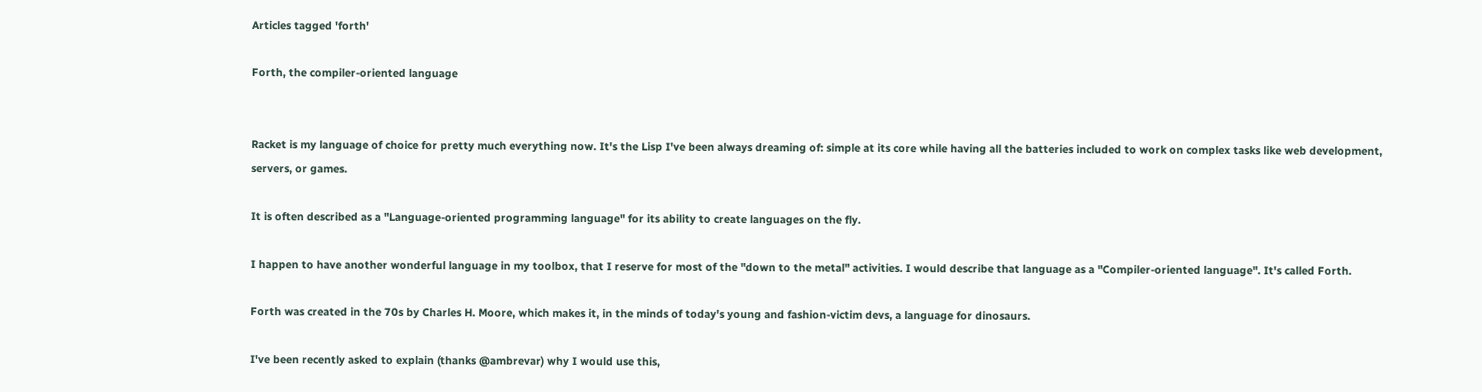Articles tagged 'forth'

Forth, the compiler-oriented language


Racket is my language of choice for pretty much everything now. It's the Lisp I've been always dreaming of: simple at its core while having all the batteries included to work on complex tasks like web development, servers, or games.

It is often described as a "Language-oriented programming language" for its ability to create languages on the fly.

I happen to have another wonderful language in my toolbox, that I reserve for most of the "down to the metal" activities. I would describe that language as a "Compiler-oriented language". It's called Forth.

Forth was created in the 70s by Charles H. Moore, which makes it, in the minds of today's young and fashion-victim devs, a language for dinosaurs.

I've been recently asked to explain (thanks @ambrevar) why I would use this,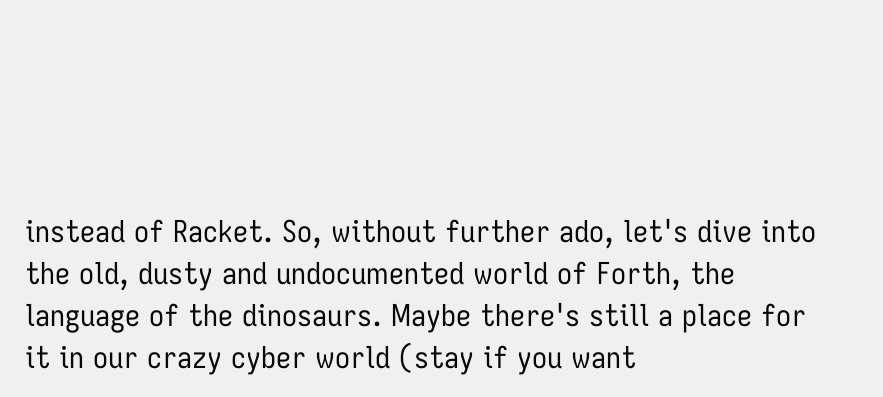instead of Racket. So, without further ado, let's dive into the old, dusty and undocumented world of Forth, the language of the dinosaurs. Maybe there's still a place for it in our crazy cyber world (stay if you want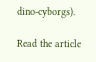dino-cyborgs).

Read the article